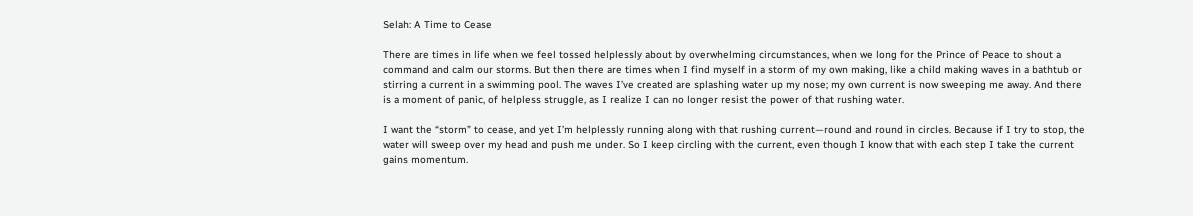Selah: A Time to Cease

There are times in life when we feel tossed helplessly about by overwhelming circumstances, when we long for the Prince of Peace to shout a command and calm our storms. But then there are times when I find myself in a storm of my own making, like a child making waves in a bathtub or stirring a current in a swimming pool. The waves I’ve created are splashing water up my nose; my own current is now sweeping me away. And there is a moment of panic, of helpless struggle, as I realize I can no longer resist the power of that rushing water.

I want the “storm” to cease, and yet I’m helplessly running along with that rushing current—round and round in circles. Because if I try to stop, the water will sweep over my head and push me under. So I keep circling with the current, even though I know that with each step I take the current gains momentum.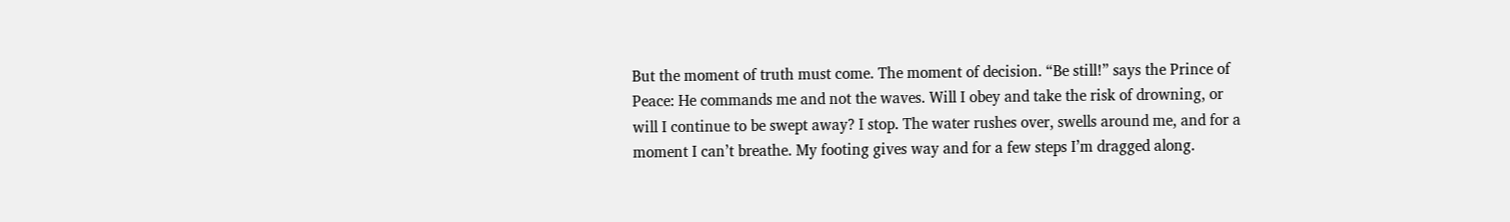But the moment of truth must come. The moment of decision. “Be still!” says the Prince of Peace: He commands me and not the waves. Will I obey and take the risk of drowning, or will I continue to be swept away? I stop. The water rushes over, swells around me, and for a moment I can’t breathe. My footing gives way and for a few steps I’m dragged along.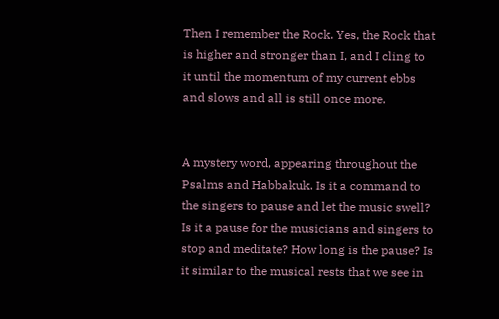Then I remember the Rock. Yes, the Rock that is higher and stronger than I, and I cling to it until the momentum of my current ebbs and slows and all is still once more.


A mystery word, appearing throughout the Psalms and Habbakuk. Is it a command to the singers to pause and let the music swell? Is it a pause for the musicians and singers to stop and meditate? How long is the pause? Is it similar to the musical rests that we see in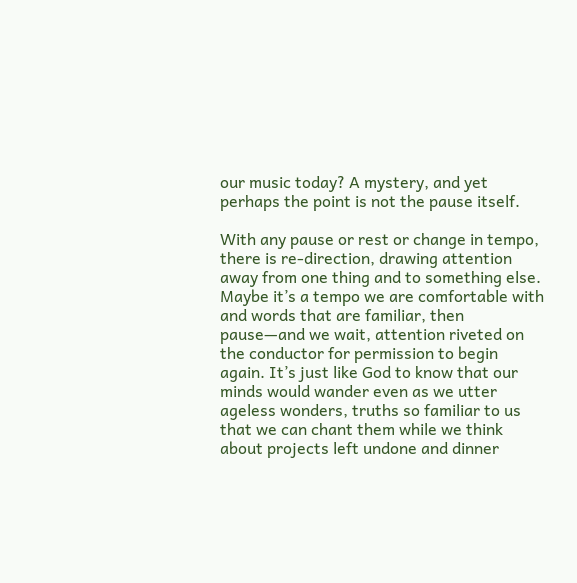our music today? A mystery, and yet perhaps the point is not the pause itself.

With any pause or rest or change in tempo, there is re-direction, drawing attention away from one thing and to something else. Maybe it’s a tempo we are comfortable with and words that are familiar, then pause—and we wait, attention riveted on the conductor for permission to begin again. It’s just like God to know that our minds would wander even as we utter ageless wonders, truths so familiar to us that we can chant them while we think about projects left undone and dinner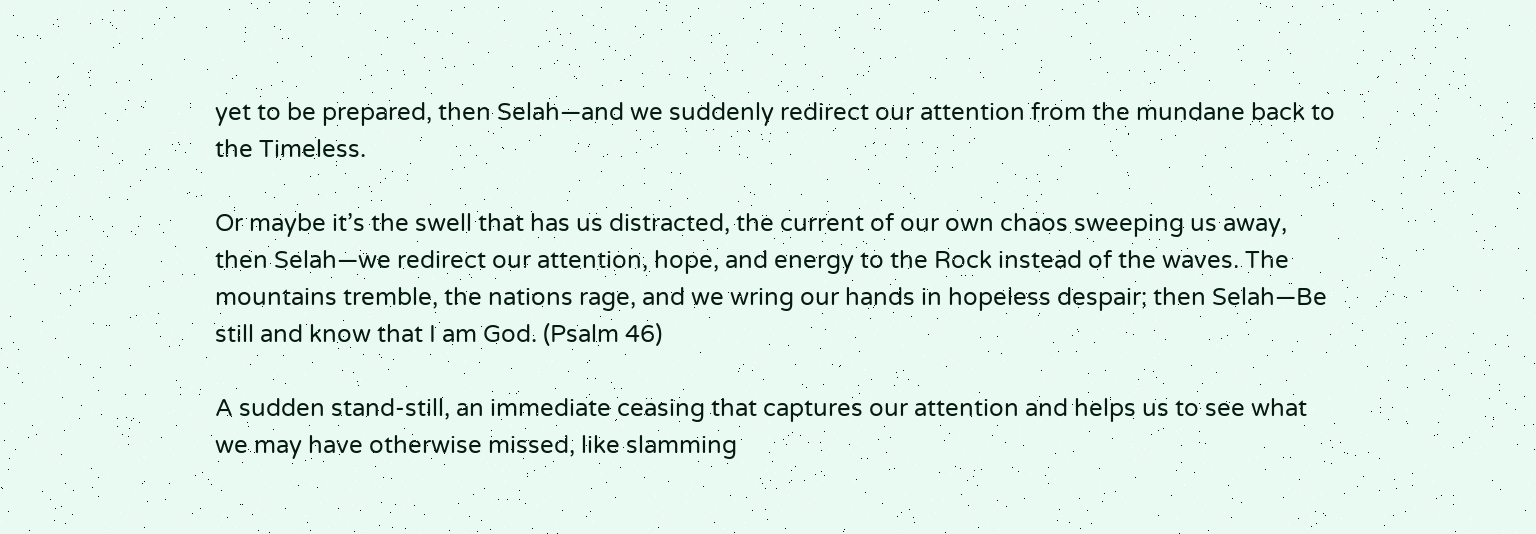yet to be prepared, then Selah—and we suddenly redirect our attention from the mundane back to the Timeless.

Or maybe it’s the swell that has us distracted, the current of our own chaos sweeping us away, then Selah—we redirect our attention, hope, and energy to the Rock instead of the waves. The mountains tremble, the nations rage, and we wring our hands in hopeless despair; then Selah—Be still and know that I am God. (Psalm 46)

A sudden stand-still, an immediate ceasing that captures our attention and helps us to see what we may have otherwise missed, like slamming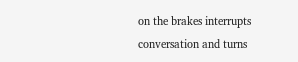on the brakes interrupts conversation and turns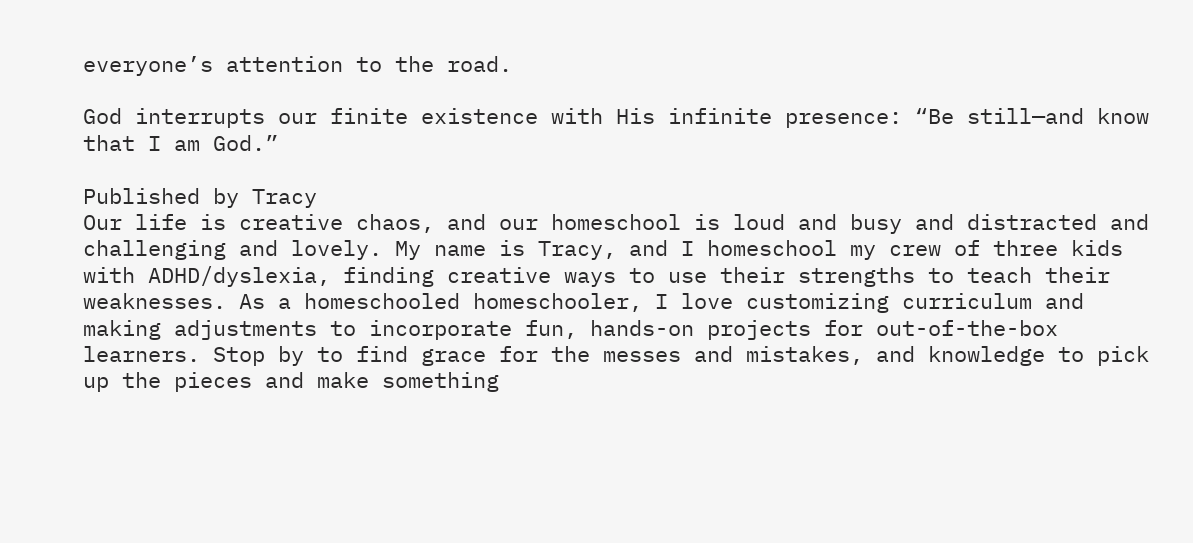everyone’s attention to the road.

God interrupts our finite existence with His infinite presence: “Be still—and know that I am God.”

Published by Tracy
Our life is creative chaos, and our homeschool is loud and busy and distracted and challenging and lovely. My name is Tracy, and I homeschool my crew of three kids with ADHD/dyslexia, finding creative ways to use their strengths to teach their weaknesses. As a homeschooled homeschooler, I love customizing curriculum and making adjustments to incorporate fun, hands-on projects for out-of-the-box learners. Stop by to find grace for the messes and mistakes, and knowledge to pick up the pieces and make something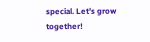special. Let’s grow together!